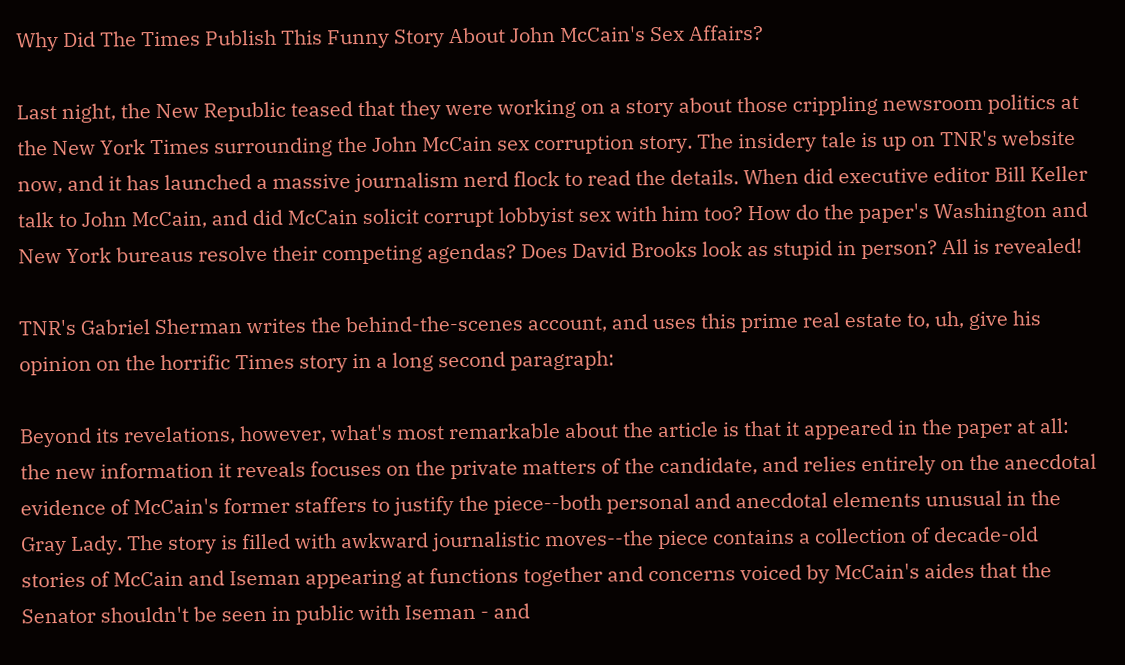Why Did The Times Publish This Funny Story About John McCain's Sex Affairs?

Last night, the New Republic teased that they were working on a story about those crippling newsroom politics at the New York Times surrounding the John McCain sex corruption story. The insidery tale is up on TNR's website now, and it has launched a massive journalism nerd flock to read the details. When did executive editor Bill Keller talk to John McCain, and did McCain solicit corrupt lobbyist sex with him too? How do the paper's Washington and New York bureaus resolve their competing agendas? Does David Brooks look as stupid in person? All is revealed!

TNR's Gabriel Sherman writes the behind-the-scenes account, and uses this prime real estate to, uh, give his opinion on the horrific Times story in a long second paragraph:

Beyond its revelations, however, what's most remarkable about the article is that it appeared in the paper at all: the new information it reveals focuses on the private matters of the candidate, and relies entirely on the anecdotal evidence of McCain's former staffers to justify the piece--both personal and anecdotal elements unusual in the Gray Lady. The story is filled with awkward journalistic moves--the piece contains a collection of decade-old stories of McCain and Iseman appearing at functions together and concerns voiced by McCain's aides that the Senator shouldn't be seen in public with Iseman - and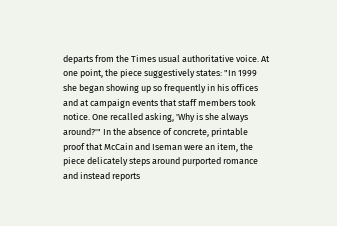departs from the Times usual authoritative voice. At one point, the piece suggestively states: "In 1999 she began showing up so frequently in his offices and at campaign events that staff members took notice. One recalled asking, 'Why is she always around?'" In the absence of concrete, printable proof that McCain and Iseman were an item, the piece delicately steps around purported romance and instead reports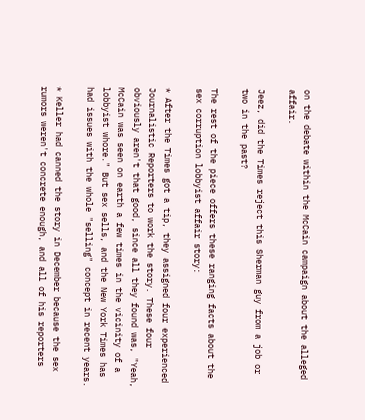on the debate within the McCain campaign about the alleged affair.

Jeez, did the Times reject this Sherman guy from a job or two in the past?

The rest of the piece offers these ranging facts about the sex corruption lobbyist affair story:

* After the Times got a tip, they assigned four experienced Journalistic Reporters to work the story. These four obviously aren't that good, since all they found was, "Yeah, McCain was seen on earth a few times in the vicinity of a lobbyist whore." But sex sells, and the New York Times has had issues with the whole "selling" concept in recent years.

* Keller had canned the story in December because the sex rumors weren't concrete enough, and all of his reporters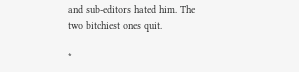and sub-editors hated him. The two bitchiest ones quit.

*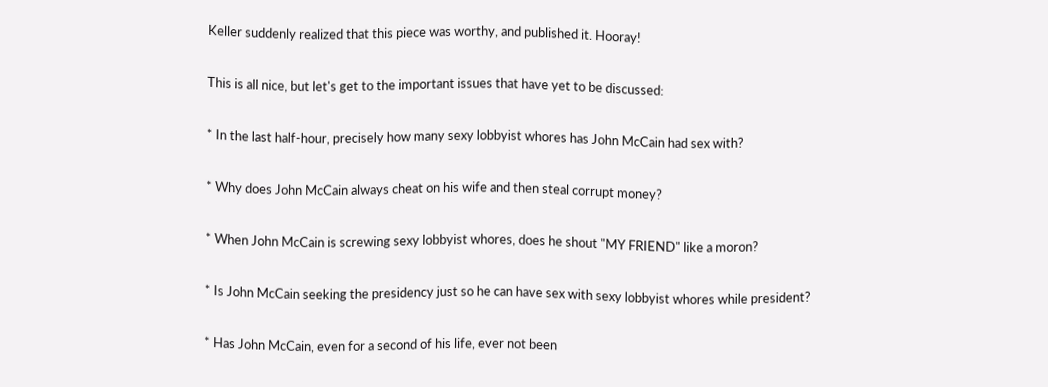Keller suddenly realized that this piece was worthy, and published it. Hooray!

This is all nice, but let's get to the important issues that have yet to be discussed:

* In the last half-hour, precisely how many sexy lobbyist whores has John McCain had sex with?

* Why does John McCain always cheat on his wife and then steal corrupt money?

* When John McCain is screwing sexy lobbyist whores, does he shout "MY FRIEND" like a moron?

* Is John McCain seeking the presidency just so he can have sex with sexy lobbyist whores while president?

* Has John McCain, even for a second of his life, ever not been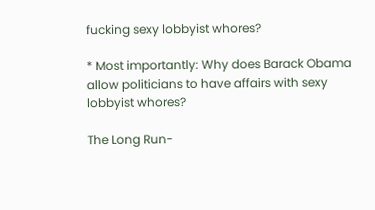fucking sexy lobbyist whores?

* Most importantly: Why does Barack Obama allow politicians to have affairs with sexy lobbyist whores?

The Long Run-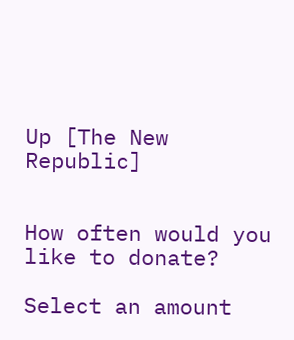Up [The New Republic]


How often would you like to donate?

Select an amount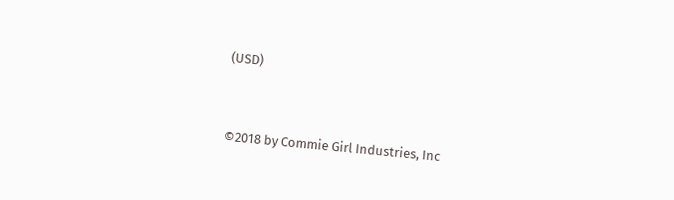(USD)


©2018 by Commie Girl Industries, Inc